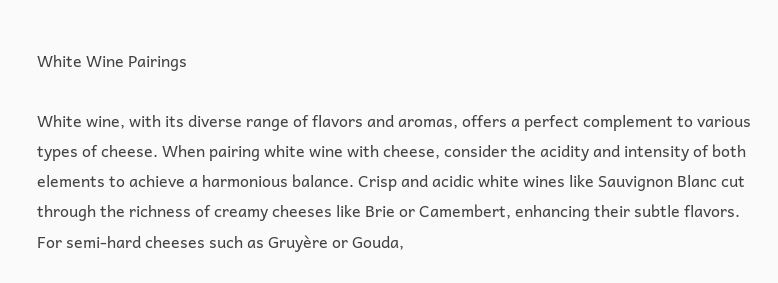White Wine Pairings

White wine, with its diverse range of flavors and aromas, offers a perfect complement to various types of cheese. When pairing white wine with cheese, consider the acidity and intensity of both elements to achieve a harmonious balance. Crisp and acidic white wines like Sauvignon Blanc cut through the richness of creamy cheeses like Brie or Camembert, enhancing their subtle flavors. For semi-hard cheeses such as Gruyère or Gouda,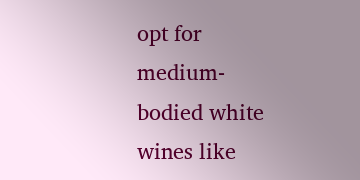opt for medium-bodied white wines like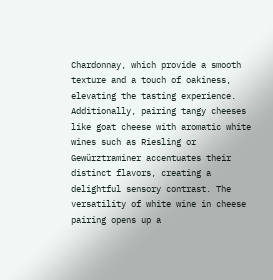Chardonnay, which provide a smooth texture and a touch of oakiness, elevating the tasting experience. Additionally, pairing tangy cheeses like goat cheese with aromatic white wines such as Riesling or Gewürztraminer accentuates their distinct flavors, creating a delightful sensory contrast. The versatility of white wine in cheese pairing opens up a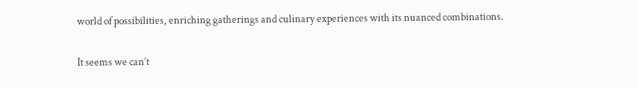world of possibilities, enriching gatherings and culinary experiences with its nuanced combinations.

It seems we can’t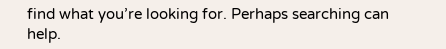find what you’re looking for. Perhaps searching can help.